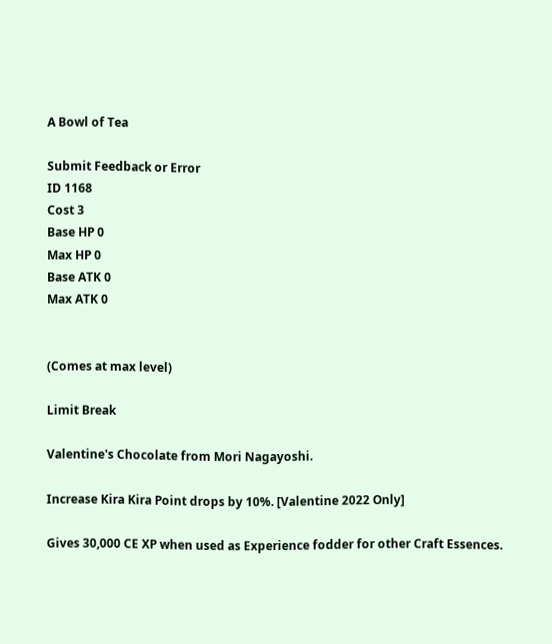A Bowl of Tea

Submit Feedback or Error
ID 1168
Cost 3
Base HP 0
Max HP 0
Base ATK 0
Max ATK 0


(Comes at max level)

Limit Break

Valentine's Chocolate from Mori Nagayoshi.

Increase Kira Kira Point drops by 10%. [Valentine 2022 Only]

Gives 30,000 CE XP when used as Experience fodder for other Craft Essences.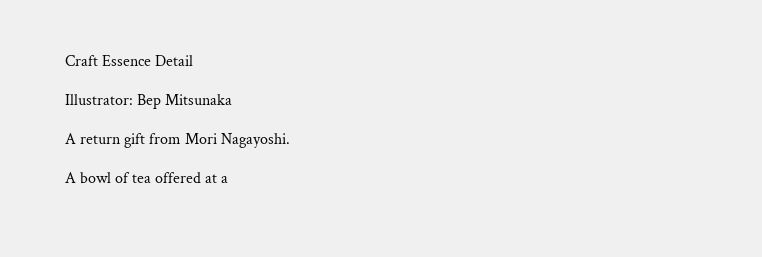Craft Essence Detail

Illustrator: Bep Mitsunaka

A return gift from Mori Nagayoshi.

A bowl of tea offered at a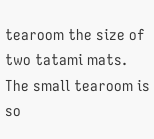tearoom the size of two tatami mats. The small tearoom is so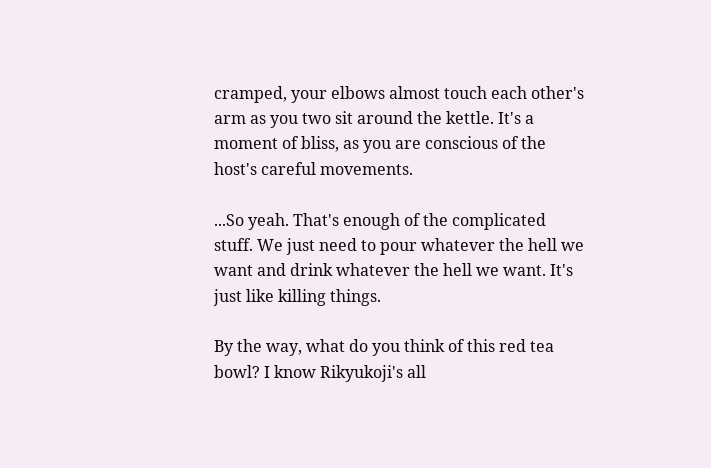cramped, your elbows almost touch each other's arm as you two sit around the kettle. It's a moment of bliss, as you are conscious of the host's careful movements.

...So yeah. That's enough of the complicated stuff. We just need to pour whatever the hell we want and drink whatever the hell we want. It's just like killing things.

By the way, what do you think of this red tea bowl? I know Rikyukoji's all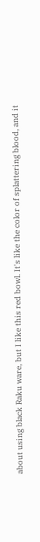about using black Raku ware, but I like this red bowl. It's like the color of splattering blood, and it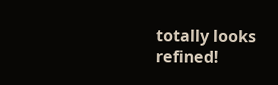totally looks refined!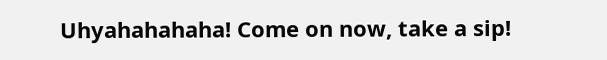Uhyahahahaha! Come on now, take a sip!